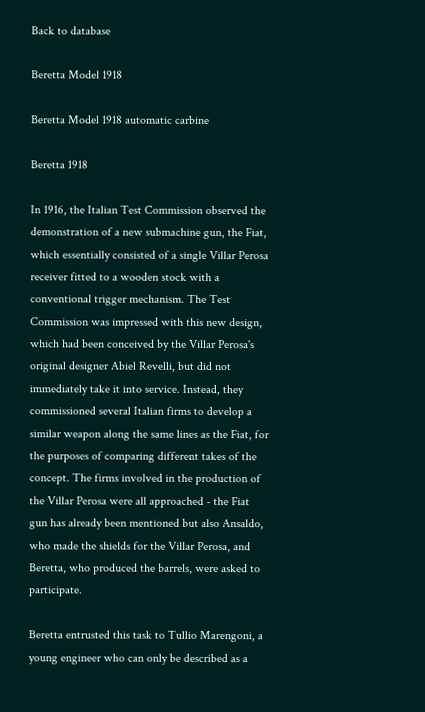Back to database

Beretta Model 1918

Beretta Model 1918 automatic carbine

Beretta 1918

In 1916, the Italian Test Commission observed the demonstration of a new submachine gun, the Fiat, which essentially consisted of a single Villar Perosa receiver fitted to a wooden stock with a conventional trigger mechanism. The Test Commission was impressed with this new design, which had been conceived by the Villar Perosa's original designer Abiel Revelli, but did not immediately take it into service. Instead, they commissioned several Italian firms to develop a similar weapon along the same lines as the Fiat, for the purposes of comparing different takes of the concept. The firms involved in the production of the Villar Perosa were all approached - the Fiat gun has already been mentioned but also Ansaldo, who made the shields for the Villar Perosa, and Beretta, who produced the barrels, were asked to participate.

Beretta entrusted this task to Tullio Marengoni, a young engineer who can only be described as a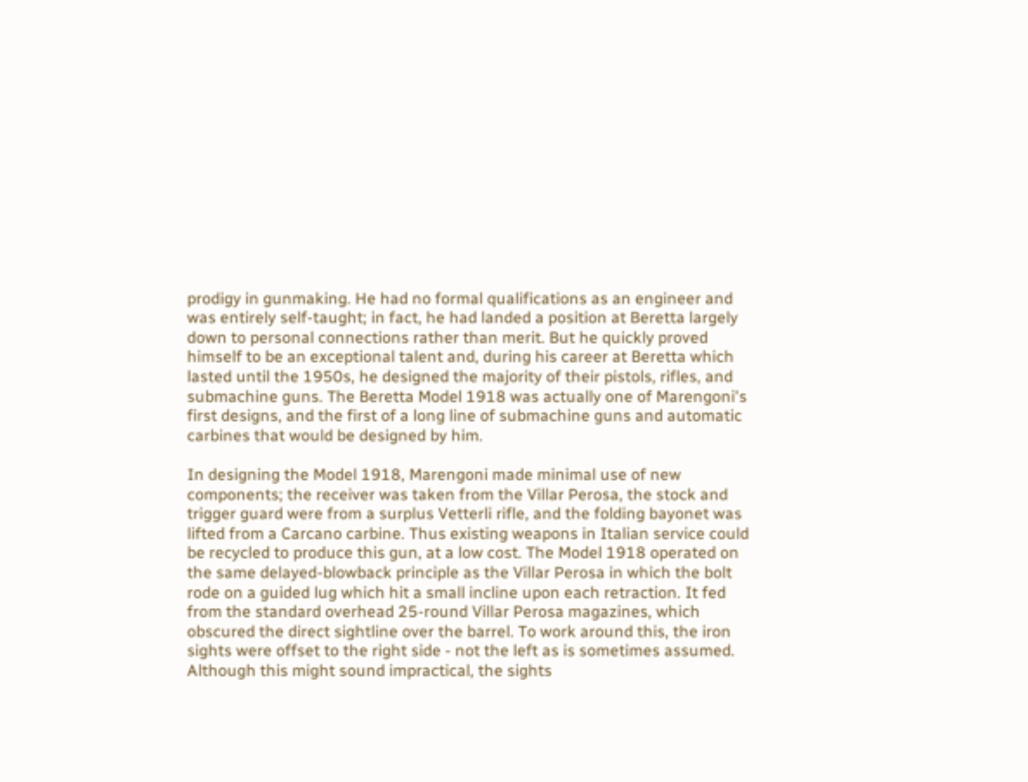prodigy in gunmaking. He had no formal qualifications as an engineer and was entirely self-taught; in fact, he had landed a position at Beretta largely down to personal connections rather than merit. But he quickly proved himself to be an exceptional talent and, during his career at Beretta which lasted until the 1950s, he designed the majority of their pistols, rifles, and submachine guns. The Beretta Model 1918 was actually one of Marengoni's first designs, and the first of a long line of submachine guns and automatic carbines that would be designed by him.

In designing the Model 1918, Marengoni made minimal use of new components; the receiver was taken from the Villar Perosa, the stock and trigger guard were from a surplus Vetterli rifle, and the folding bayonet was lifted from a Carcano carbine. Thus existing weapons in Italian service could be recycled to produce this gun, at a low cost. The Model 1918 operated on the same delayed-blowback principle as the Villar Perosa in which the bolt rode on a guided lug which hit a small incline upon each retraction. It fed from the standard overhead 25-round Villar Perosa magazines, which obscured the direct sightline over the barrel. To work around this, the iron sights were offset to the right side - not the left as is sometimes assumed. Although this might sound impractical, the sights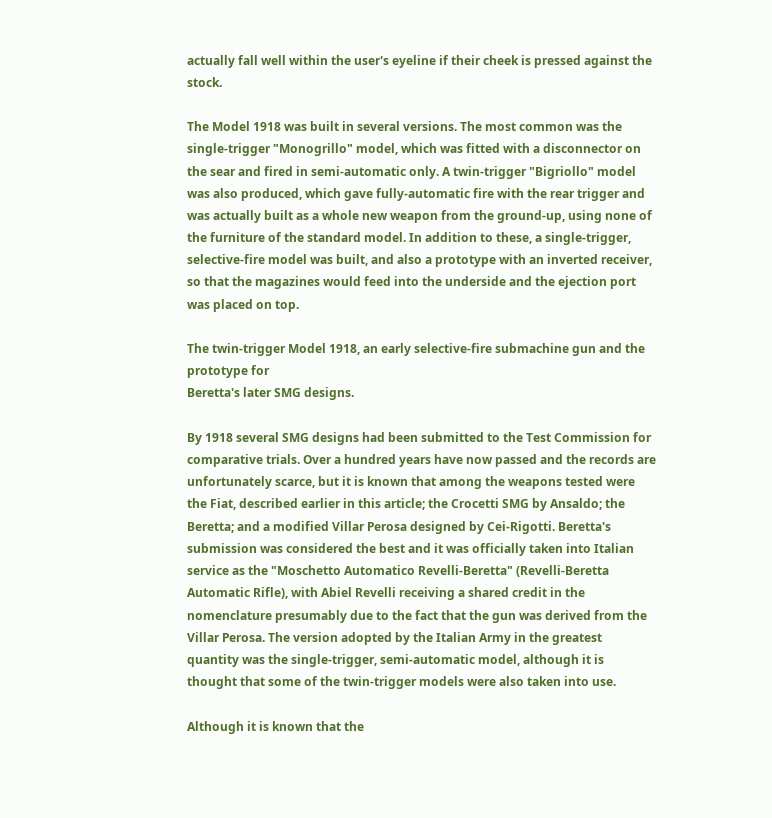actually fall well within the user's eyeline if their cheek is pressed against the stock.

The Model 1918 was built in several versions. The most common was the single-trigger "Monogrillo" model, which was fitted with a disconnector on the sear and fired in semi-automatic only. A twin-trigger "Bigriollo" model was also produced, which gave fully-automatic fire with the rear trigger and was actually built as a whole new weapon from the ground-up, using none of the furniture of the standard model. In addition to these, a single-trigger, selective-fire model was built, and also a prototype with an inverted receiver, so that the magazines would feed into the underside and the ejection port was placed on top.

The twin-trigger Model 1918, an early selective-fire submachine gun and the prototype for
Beretta's later SMG designs.

By 1918 several SMG designs had been submitted to the Test Commission for comparative trials. Over a hundred years have now passed and the records are unfortunately scarce, but it is known that among the weapons tested were the Fiat, described earlier in this article; the Crocetti SMG by Ansaldo; the Beretta; and a modified Villar Perosa designed by Cei-Rigotti. Beretta's submission was considered the best and it was officially taken into Italian service as the "Moschetto Automatico Revelli-Beretta" (Revelli-Beretta Automatic Rifle), with Abiel Revelli receiving a shared credit in the nomenclature presumably due to the fact that the gun was derived from the Villar Perosa. The version adopted by the Italian Army in the greatest quantity was the single-trigger, semi-automatic model, although it is thought that some of the twin-trigger models were also taken into use.

Although it is known that the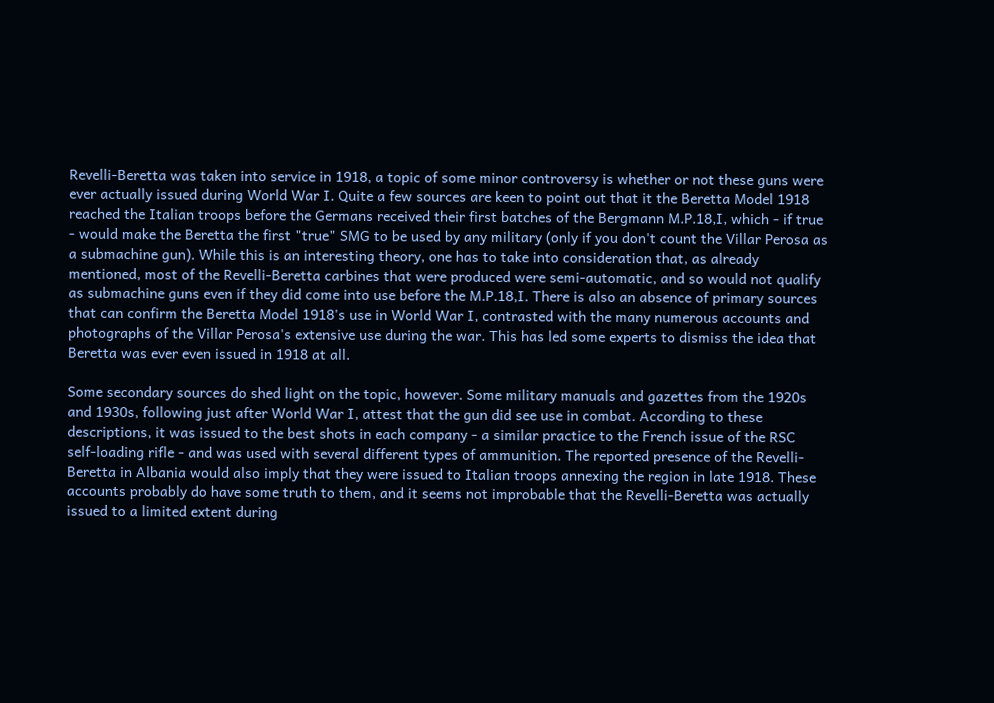Revelli-Beretta was taken into service in 1918, a topic of some minor controversy is whether or not these guns were ever actually issued during World War I. Quite a few sources are keen to point out that it the Beretta Model 1918 reached the Italian troops before the Germans received their first batches of the Bergmann M.P.18,I, which - if true - would make the Beretta the first "true" SMG to be used by any military (only if you don't count the Villar Perosa as a submachine gun). While this is an interesting theory, one has to take into consideration that, as already mentioned, most of the Revelli-Beretta carbines that were produced were semi-automatic, and so would not qualify as submachine guns even if they did come into use before the M.P.18,I. There is also an absence of primary sources that can confirm the Beretta Model 1918's use in World War I, contrasted with the many numerous accounts and photographs of the Villar Perosa's extensive use during the war. This has led some experts to dismiss the idea that Beretta was ever even issued in 1918 at all.

Some secondary sources do shed light on the topic, however. Some military manuals and gazettes from the 1920s and 1930s, following just after World War I, attest that the gun did see use in combat. According to these descriptions, it was issued to the best shots in each company - a similar practice to the French issue of the RSC self-loading rifle - and was used with several different types of ammunition. The reported presence of the Revelli-Beretta in Albania would also imply that they were issued to Italian troops annexing the region in late 1918. These accounts probably do have some truth to them, and it seems not improbable that the Revelli-Beretta was actually issued to a limited extent during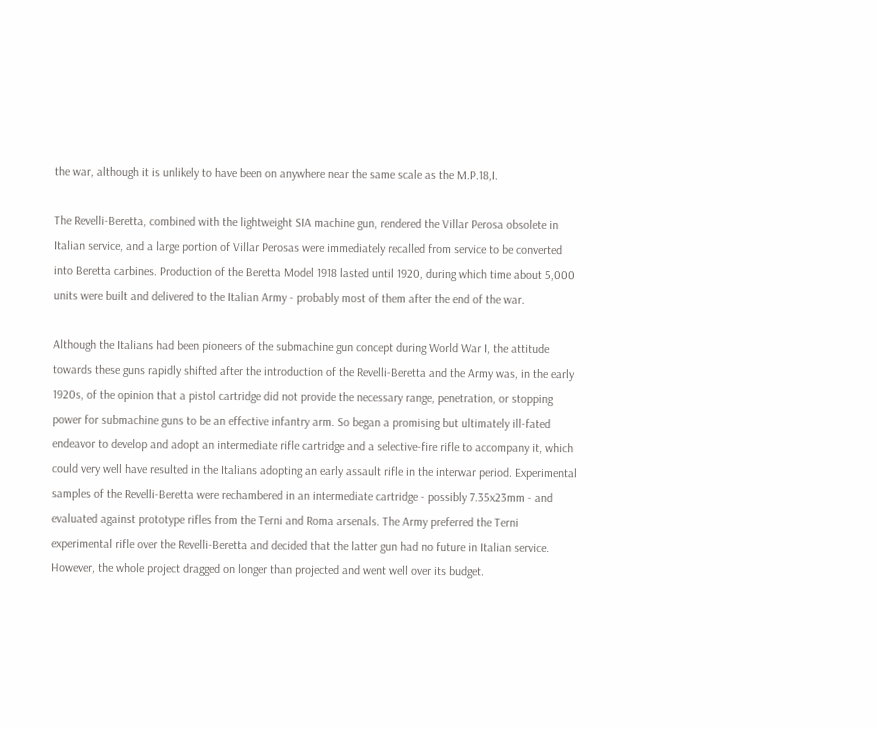the war, although it is unlikely to have been on anywhere near the same scale as the M.P.18,I.

The Revelli-Beretta, combined with the lightweight SIA machine gun, rendered the Villar Perosa obsolete in Italian service, and a large portion of Villar Perosas were immediately recalled from service to be converted into Beretta carbines. Production of the Beretta Model 1918 lasted until 1920, during which time about 5,000 units were built and delivered to the Italian Army - probably most of them after the end of the war.

Although the Italians had been pioneers of the submachine gun concept during World War I, the attitude towards these guns rapidly shifted after the introduction of the Revelli-Beretta and the Army was, in the early 1920s, of the opinion that a pistol cartridge did not provide the necessary range, penetration, or stopping power for submachine guns to be an effective infantry arm. So began a promising but ultimately ill-fated endeavor to develop and adopt an intermediate rifle cartridge and a selective-fire rifle to accompany it, which could very well have resulted in the Italians adopting an early assault rifle in the interwar period. Experimental samples of the Revelli-Beretta were rechambered in an intermediate cartridge - possibly 7.35x23mm - and evaluated against prototype rifles from the Terni and Roma arsenals. The Army preferred the Terni experimental rifle over the Revelli-Beretta and decided that the latter gun had no future in Italian service. However, the whole project dragged on longer than projected and went well over its budget.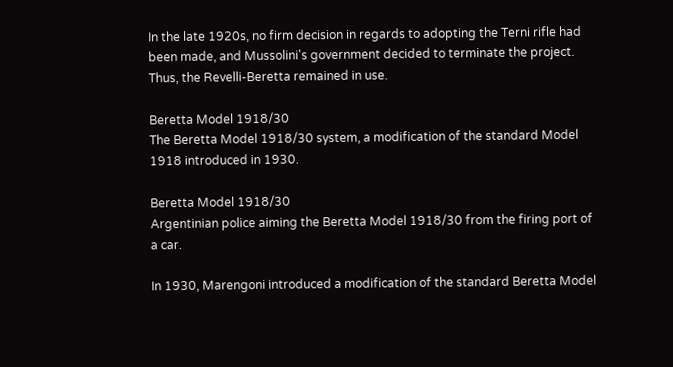In the late 1920s, no firm decision in regards to adopting the Terni rifle had been made, and Mussolini's government decided to terminate the project. Thus, the Revelli-Beretta remained in use.

Beretta Model 1918/30
The Beretta Model 1918/30 system, a modification of the standard Model 1918 introduced in 1930.

Beretta Model 1918/30
Argentinian police aiming the Beretta Model 1918/30 from the firing port of a car.

In 1930, Marengoni introduced a modification of the standard Beretta Model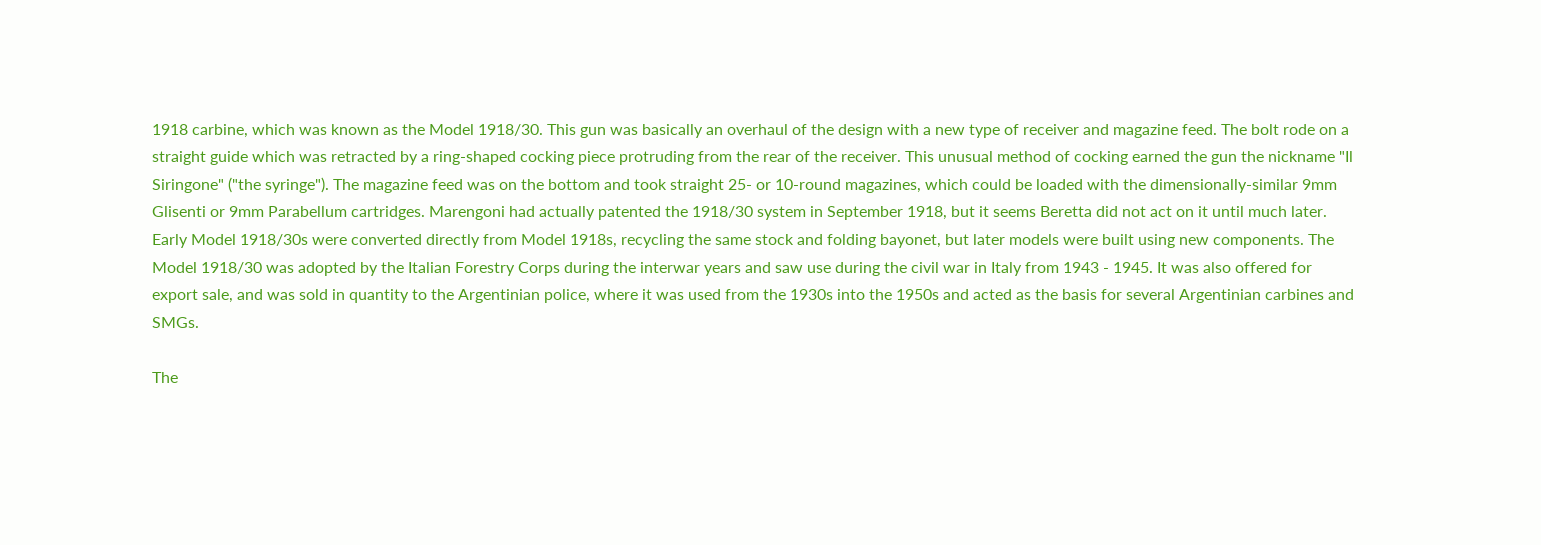1918 carbine, which was known as the Model 1918/30. This gun was basically an overhaul of the design with a new type of receiver and magazine feed. The bolt rode on a straight guide which was retracted by a ring-shaped cocking piece protruding from the rear of the receiver. This unusual method of cocking earned the gun the nickname "Il Siringone" ("the syringe"). The magazine feed was on the bottom and took straight 25- or 10-round magazines, which could be loaded with the dimensionally-similar 9mm Glisenti or 9mm Parabellum cartridges. Marengoni had actually patented the 1918/30 system in September 1918, but it seems Beretta did not act on it until much later. Early Model 1918/30s were converted directly from Model 1918s, recycling the same stock and folding bayonet, but later models were built using new components. The Model 1918/30 was adopted by the Italian Forestry Corps during the interwar years and saw use during the civil war in Italy from 1943 - 1945. It was also offered for export sale, and was sold in quantity to the Argentinian police, where it was used from the 1930s into the 1950s and acted as the basis for several Argentinian carbines and SMGs.

The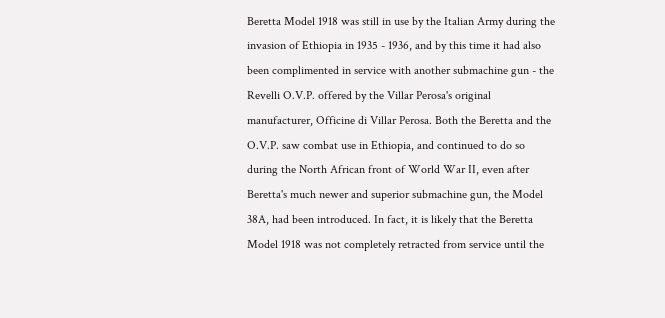Beretta Model 1918 was still in use by the Italian Army during the invasion of Ethiopia in 1935 - 1936, and by this time it had also been complimented in service with another submachine gun - the Revelli O.V.P. offered by the Villar Perosa's original manufacturer, Officine di Villar Perosa. Both the Beretta and the O.V.P. saw combat use in Ethiopia, and continued to do so during the North African front of World War II, even after Beretta's much newer and superior submachine gun, the Model 38A, had been introduced. In fact, it is likely that the Beretta Model 1918 was not completely retracted from service until the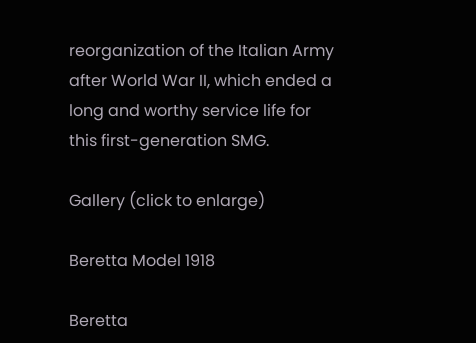reorganization of the Italian Army after World War II, which ended a long and worthy service life for this first-generation SMG.

Gallery (click to enlarge)

Beretta Model 1918

Beretta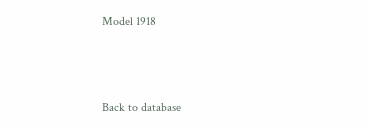Model 1918



Back to database